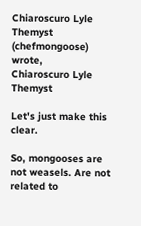Chiaroscuro Lyle Themyst (chefmongoose) wrote,
Chiaroscuro Lyle Themyst

Let's just make this clear.

So, mongooses are not weasels. Are not related to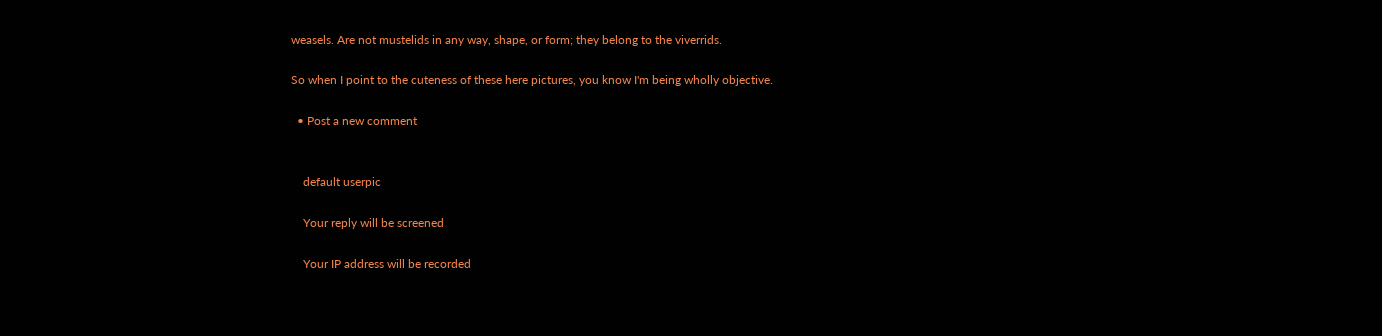weasels. Are not mustelids in any way, shape, or form; they belong to the viverrids.

So when I point to the cuteness of these here pictures, you know I'm being wholly objective.

  • Post a new comment


    default userpic

    Your reply will be screened

    Your IP address will be recorded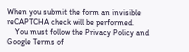When you submit the form an invisible reCAPTCHA check will be performed.
    You must follow the Privacy Policy and Google Terms of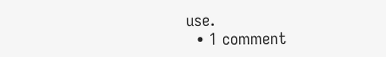use.
  • 1 comment